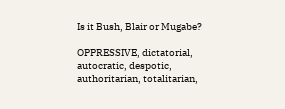Is it Bush, Blair or Mugabe?

OPPRESSIVE, dictatorial, autocratic, despotic, authoritarian, totalitarian,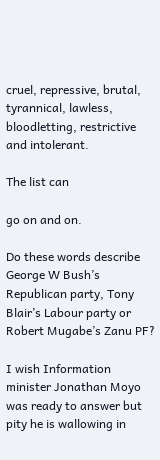cruel, repressive, brutal, tyrannical, lawless, bloodletting, restrictive and intolerant.

The list can

go on and on.

Do these words describe George W Bush’s Republican party, Tony Blair’s Labour party or Robert Mugabe’s Zanu PF?

I wish Information minister Jonathan Moyo was ready to answer but pity he is wallowing in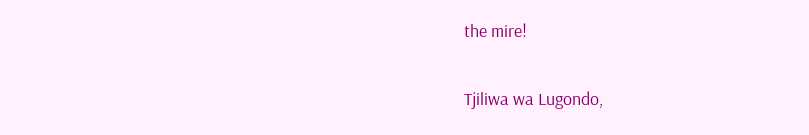the mire!

Tjiliwa wa Lugondo,